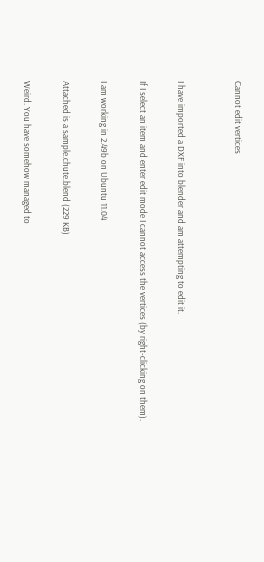Cannot edit vertices


I have imported a DXF into blender and am attempting to edit it.

If I select an item and enter edit mode I cannot access the vertices (by right-clicking on them).

I am working in 2.49b on Ubuntu 11.04

Attached is a sample.chute.blend (229 KB)

Weird. You have somehow managed to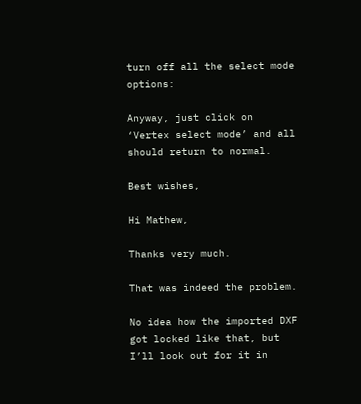turn off all the select mode options:

Anyway, just click on ‘Vertex select mode’ and all should return to normal.

Best wishes,

Hi Mathew,

Thanks very much.

That was indeed the problem.

No idea how the imported DXF got locked like that, but I’ll look out for it in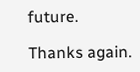future.

Thanks again.